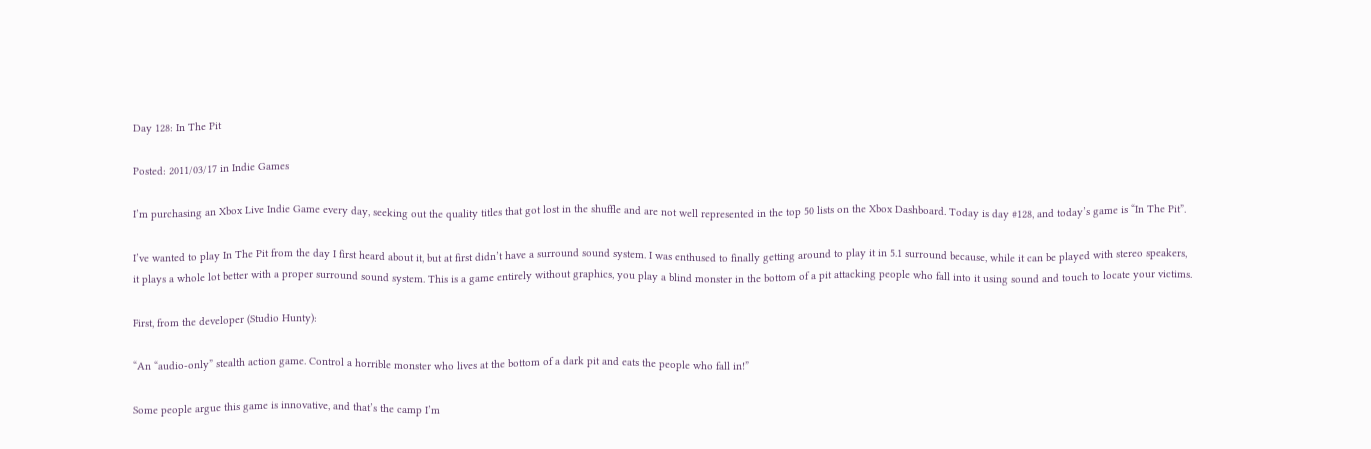Day 128: In The Pit

Posted: 2011/03/17 in Indie Games

I’m purchasing an Xbox Live Indie Game every day, seeking out the quality titles that got lost in the shuffle and are not well represented in the top 50 lists on the Xbox Dashboard. Today is day #128, and today’s game is “In The Pit”.

I’ve wanted to play In The Pit from the day I first heard about it, but at first didn’t have a surround sound system. I was enthused to finally getting around to play it in 5.1 surround because, while it can be played with stereo speakers, it plays a whole lot better with a proper surround sound system. This is a game entirely without graphics, you play a blind monster in the bottom of a pit attacking people who fall into it using sound and touch to locate your victims.

First, from the developer (Studio Hunty):

“An “audio-only” stealth action game. Control a horrible monster who lives at the bottom of a dark pit and eats the people who fall in!”

Some people argue this game is innovative, and that’s the camp I’m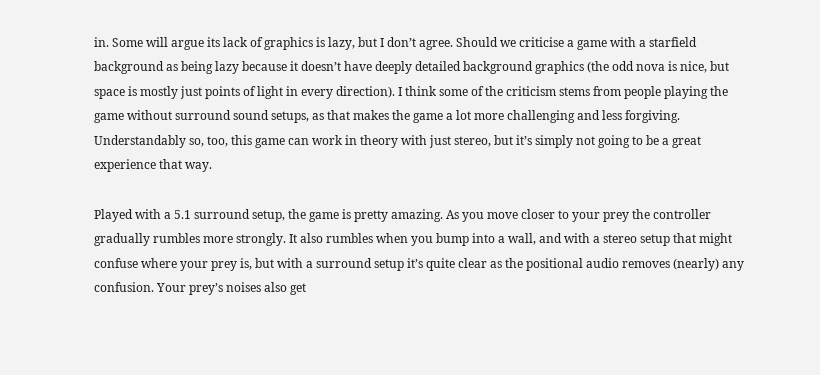in. Some will argue its lack of graphics is lazy, but I don’t agree. Should we criticise a game with a starfield background as being lazy because it doesn’t have deeply detailed background graphics (the odd nova is nice, but space is mostly just points of light in every direction). I think some of the criticism stems from people playing the game without surround sound setups, as that makes the game a lot more challenging and less forgiving. Understandably so, too, this game can work in theory with just stereo, but it’s simply not going to be a great experience that way.

Played with a 5.1 surround setup, the game is pretty amazing. As you move closer to your prey the controller gradually rumbles more strongly. It also rumbles when you bump into a wall, and with a stereo setup that might confuse where your prey is, but with a surround setup it’s quite clear as the positional audio removes (nearly) any confusion. Your prey’s noises also get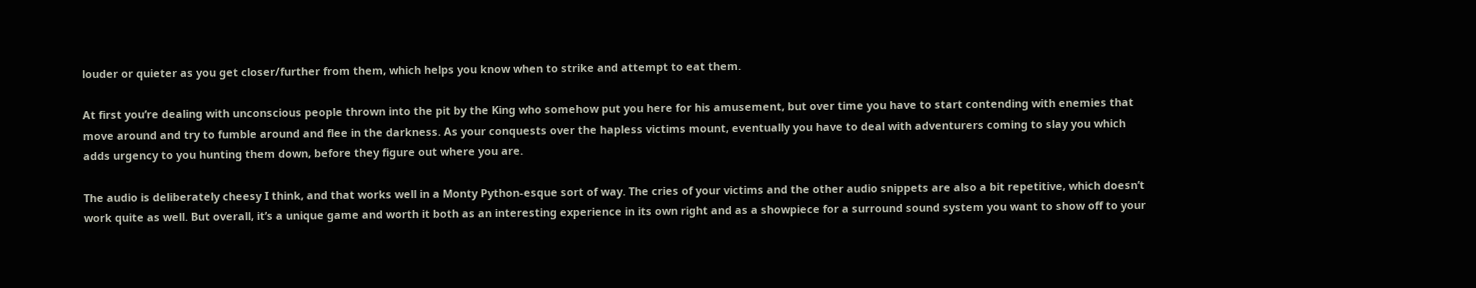louder or quieter as you get closer/further from them, which helps you know when to strike and attempt to eat them.

At first you’re dealing with unconscious people thrown into the pit by the King who somehow put you here for his amusement, but over time you have to start contending with enemies that move around and try to fumble around and flee in the darkness. As your conquests over the hapless victims mount, eventually you have to deal with adventurers coming to slay you which adds urgency to you hunting them down, before they figure out where you are.

The audio is deliberately cheesy I think, and that works well in a Monty Python-esque sort of way. The cries of your victims and the other audio snippets are also a bit repetitive, which doesn’t work quite as well. But overall, it’s a unique game and worth it both as an interesting experience in its own right and as a showpiece for a surround sound system you want to show off to your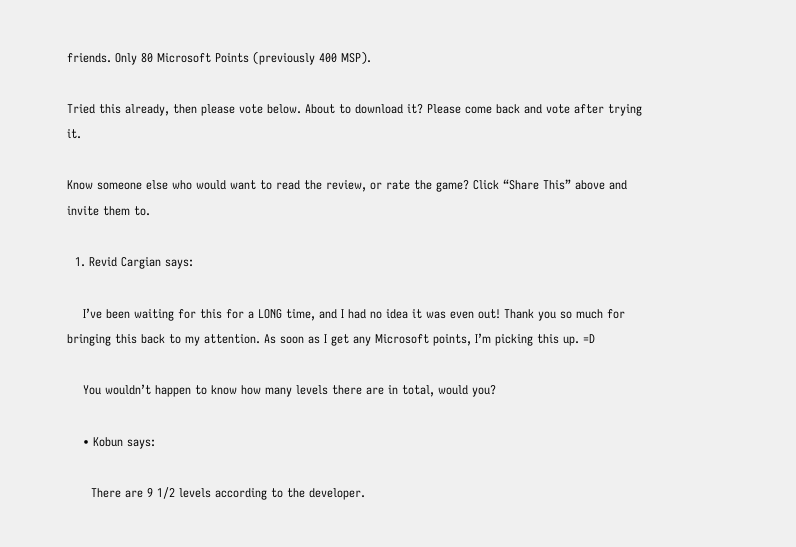friends. Only 80 Microsoft Points (previously 400 MSP).

Tried this already, then please vote below. About to download it? Please come back and vote after trying it.

Know someone else who would want to read the review, or rate the game? Click “Share This” above and invite them to.

  1. Revid Cargian says:

    I’ve been waiting for this for a LONG time, and I had no idea it was even out! Thank you so much for bringing this back to my attention. As soon as I get any Microsoft points, I’m picking this up. =D

    You wouldn’t happen to know how many levels there are in total, would you?

    • Kobun says:

      There are 9 1/2 levels according to the developer.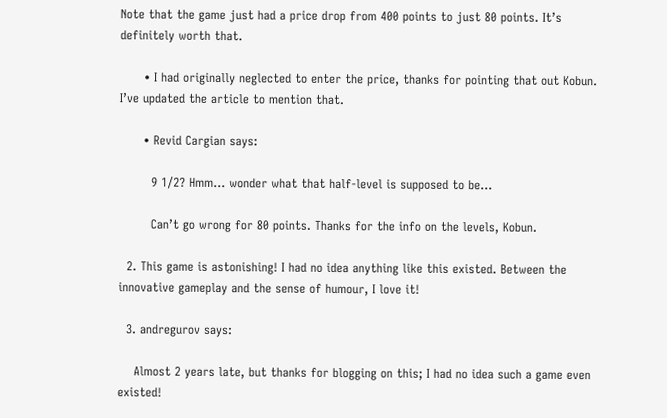Note that the game just had a price drop from 400 points to just 80 points. It’s definitely worth that.

      • I had originally neglected to enter the price, thanks for pointing that out Kobun. I’ve updated the article to mention that.

      • Revid Cargian says:

        9 1/2? Hmm… wonder what that half-level is supposed to be…

        Can’t go wrong for 80 points. Thanks for the info on the levels, Kobun.

  2. This game is astonishing! I had no idea anything like this existed. Between the innovative gameplay and the sense of humour, I love it!

  3. andregurov says:

    Almost 2 years late, but thanks for blogging on this; I had no idea such a game even existed!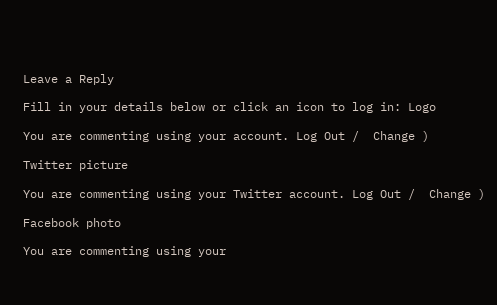Leave a Reply

Fill in your details below or click an icon to log in: Logo

You are commenting using your account. Log Out /  Change )

Twitter picture

You are commenting using your Twitter account. Log Out /  Change )

Facebook photo

You are commenting using your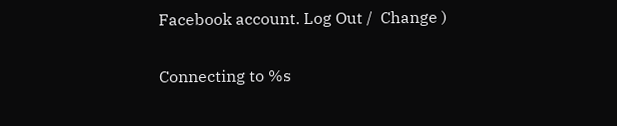Facebook account. Log Out /  Change )

Connecting to %s